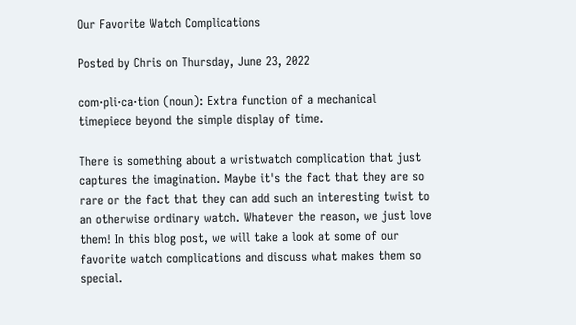Our Favorite Watch Complications

Posted by Chris on Thursday, June 23, 2022

com·pli·ca·tion (noun): Extra function of a mechanical timepiece beyond the simple display of time.

There is something about a wristwatch complication that just captures the imagination. Maybe it's the fact that they are so rare or the fact that they can add such an interesting twist to an otherwise ordinary watch. Whatever the reason, we just love them! In this blog post, we will take a look at some of our favorite watch complications and discuss what makes them so special.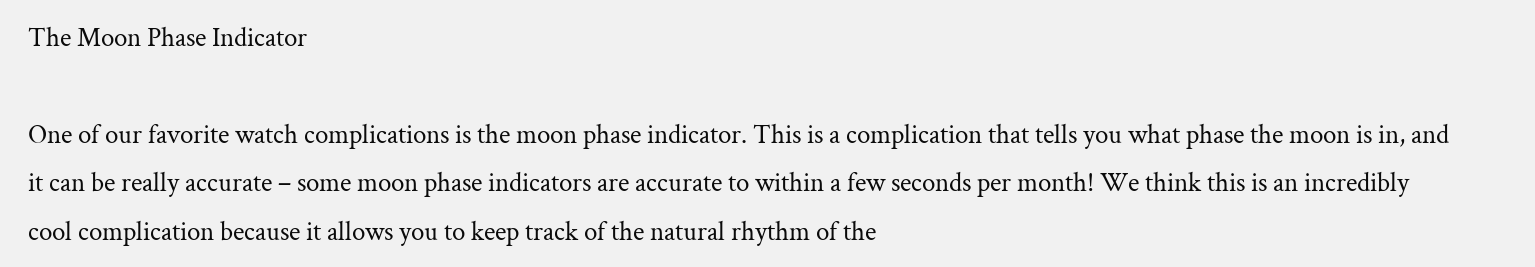The Moon Phase Indicator

One of our favorite watch complications is the moon phase indicator. This is a complication that tells you what phase the moon is in, and it can be really accurate – some moon phase indicators are accurate to within a few seconds per month! We think this is an incredibly cool complication because it allows you to keep track of the natural rhythm of the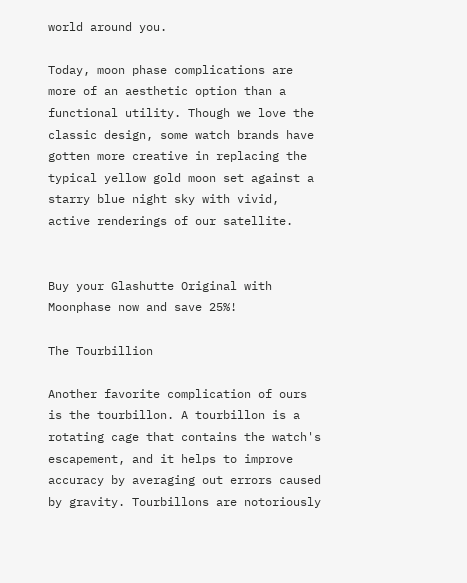world around you.

Today, moon phase complications are more of an aesthetic option than a functional utility. Though we love the classic design, some watch brands have gotten more creative in replacing the typical yellow gold moon set against a starry blue night sky with vivid, active renderings of our satellite.


Buy your Glashutte Original with Moonphase now and save 25%!

The Tourbillion

Another favorite complication of ours is the tourbillon. A tourbillon is a rotating cage that contains the watch's escapement, and it helps to improve accuracy by averaging out errors caused by gravity. Tourbillons are notoriously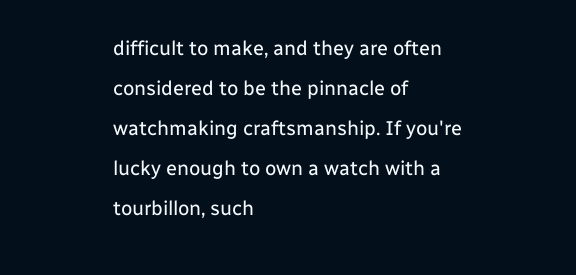difficult to make, and they are often considered to be the pinnacle of watchmaking craftsmanship. If you're lucky enough to own a watch with a tourbillon, such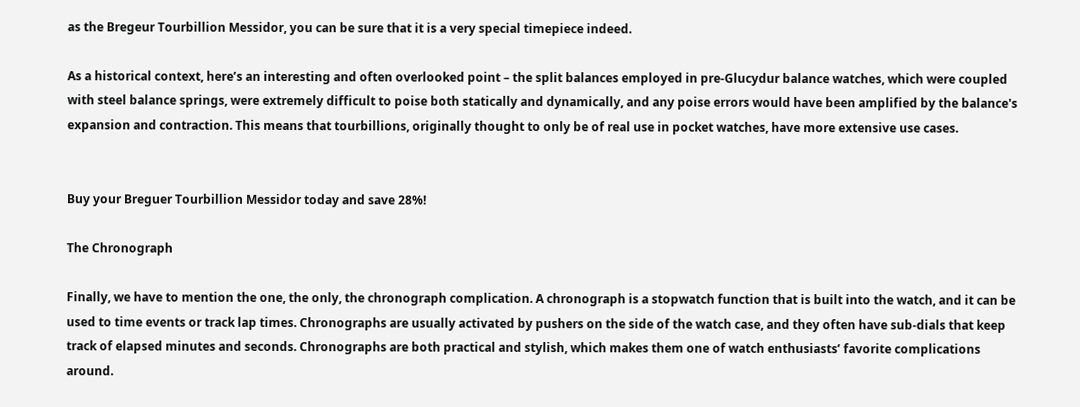as the Bregeur Tourbillion Messidor, you can be sure that it is a very special timepiece indeed.

As a historical context, here’s an interesting and often overlooked point – the split balances employed in pre-Glucydur balance watches, which were coupled with steel balance springs, were extremely difficult to poise both statically and dynamically, and any poise errors would have been amplified by the balance's expansion and contraction. This means that tourbillions, originally thought to only be of real use in pocket watches, have more extensive use cases.


Buy your Breguer Tourbillion Messidor today and save 28%!

The Chronograph

Finally, we have to mention the one, the only, the chronograph complication. A chronograph is a stopwatch function that is built into the watch, and it can be used to time events or track lap times. Chronographs are usually activated by pushers on the side of the watch case, and they often have sub-dials that keep track of elapsed minutes and seconds. Chronographs are both practical and stylish, which makes them one of watch enthusiasts’ favorite complications around.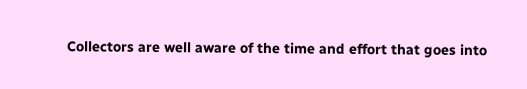Collectors are well aware of the time and effort that goes into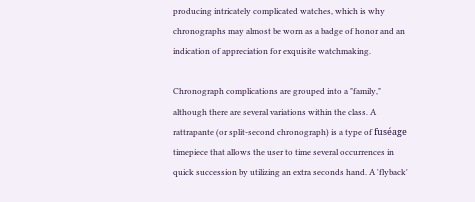producing intricately complicated watches, which is why chronographs may almost be worn as a badge of honor and an indication of appreciation for exquisite watchmaking.

Chronograph complications are grouped into a "family," although there are several variations within the class. A rattrapante (or split-second chronograph) is a type of fuséage timepiece that allows the user to time several occurrences in quick succession by utilizing an extra seconds hand. A 'flyback'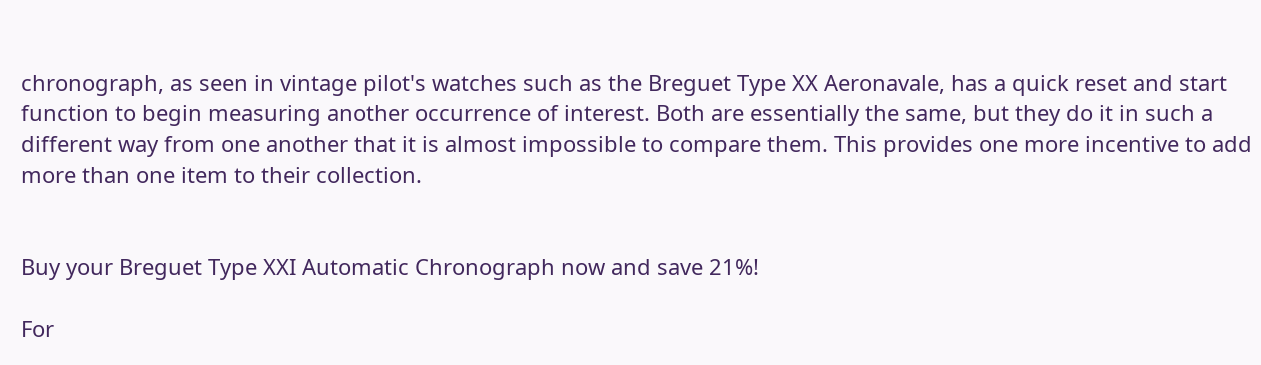chronograph, as seen in vintage pilot's watches such as the Breguet Type XX Aeronavale, has a quick reset and start function to begin measuring another occurrence of interest. Both are essentially the same, but they do it in such a different way from one another that it is almost impossible to compare them. This provides one more incentive to add more than one item to their collection.


Buy your Breguet Type XXI Automatic Chronograph now and save 21%!

For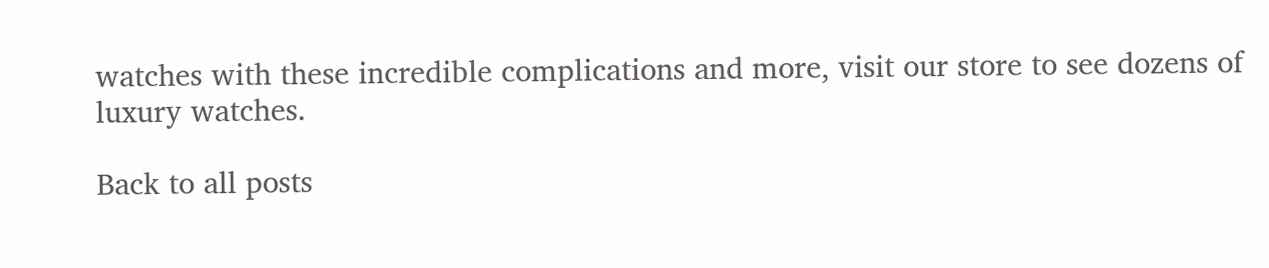watches with these incredible complications and more, visit our store to see dozens of luxury watches.

Back to all posts